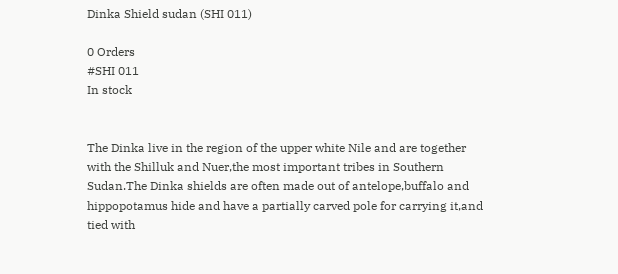Dinka Shield sudan (SHI 011)

0 Orders
#SHI 011
In stock


The Dinka live in the region of the upper white Nile and are together with the Shilluk and Nuer,the most important tribes in Southern Sudan.The Dinka shields are often made out of antelope,buffalo and  hippopotamus hide and have a partially carved pole for carrying it,and tied with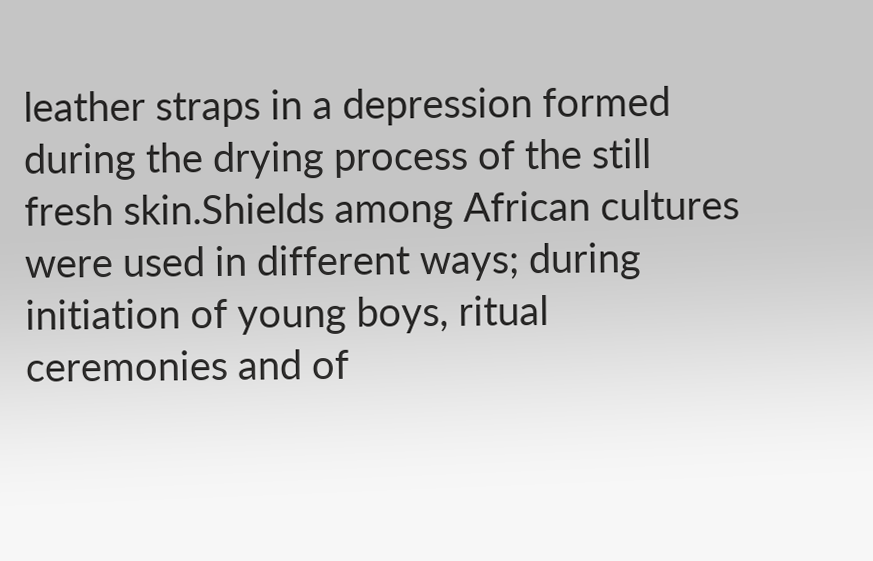leather straps in a depression formed during the drying process of the still fresh skin.Shields among African cultures were used in different ways; during initiation of young boys, ritual ceremonies and of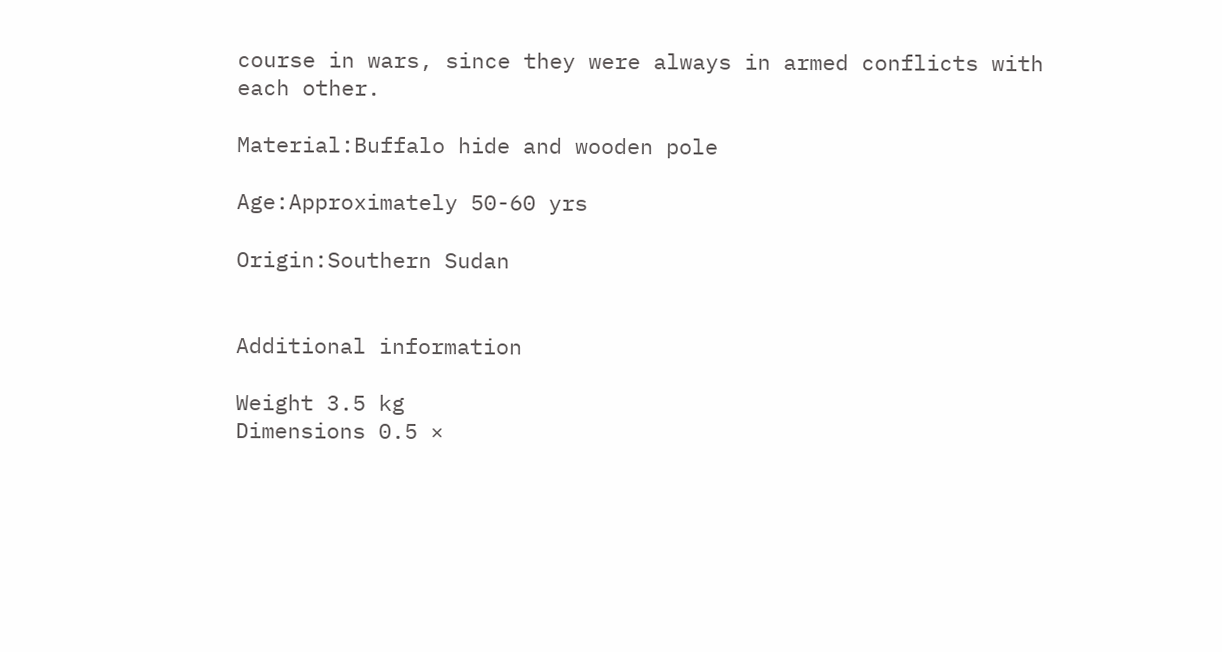course in wars, since they were always in armed conflicts with each other.

Material:Buffalo hide and wooden pole

Age:Approximately 50-60 yrs

Origin:Southern Sudan


Additional information

Weight 3.5 kg
Dimensions 0.5 ×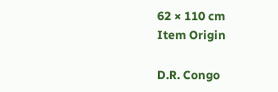62 × 110 cm
Item Origin

D.R. Congo